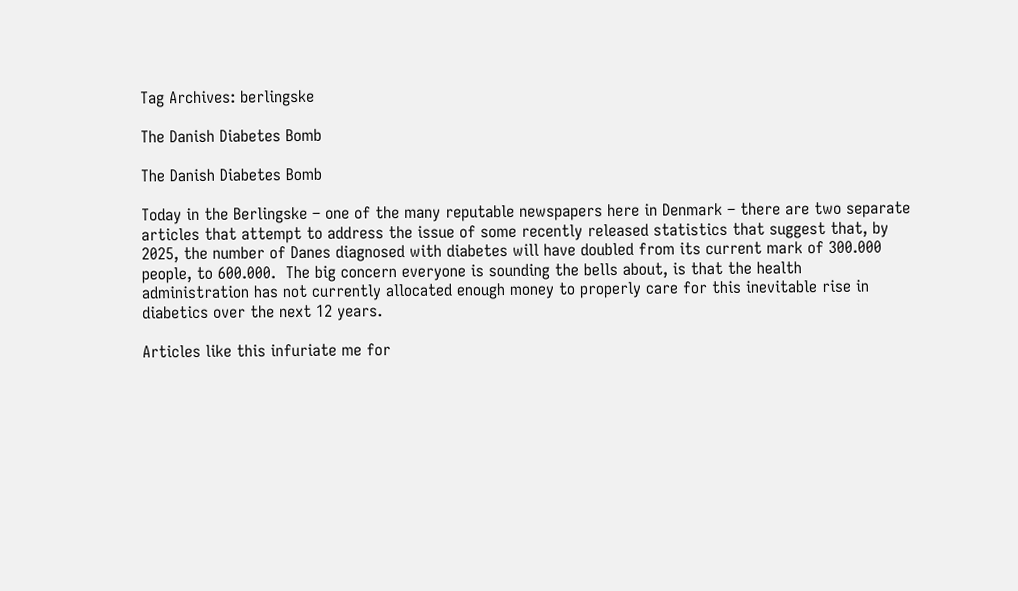Tag Archives: berlingske

The Danish Diabetes Bomb

The Danish Diabetes Bomb

Today in the Berlingske – one of the many reputable newspapers here in Denmark – there are two separate articles that attempt to address the issue of some recently released statistics that suggest that, by 2025, the number of Danes diagnosed with diabetes will have doubled from its current mark of 300.000 people, to 600.000.  The big concern everyone is sounding the bells about, is that the health administration has not currently allocated enough money to properly care for this inevitable rise in diabetics over the next 12 years.

Articles like this infuriate me for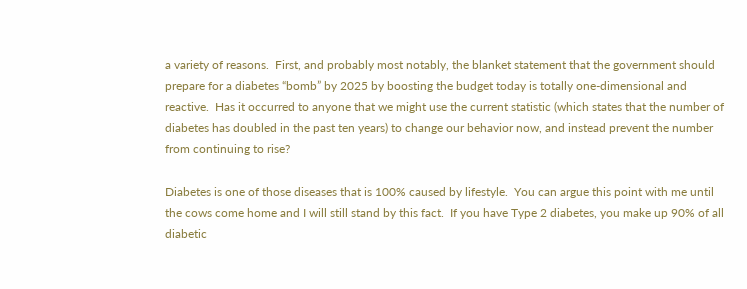a variety of reasons.  First, and probably most notably, the blanket statement that the government should prepare for a diabetes “bomb” by 2025 by boosting the budget today is totally one-dimensional and reactive.  Has it occurred to anyone that we might use the current statistic (which states that the number of diabetes has doubled in the past ten years) to change our behavior now, and instead prevent the number from continuing to rise?

Diabetes is one of those diseases that is 100% caused by lifestyle.  You can argue this point with me until the cows come home and I will still stand by this fact.  If you have Type 2 diabetes, you make up 90% of all diabetic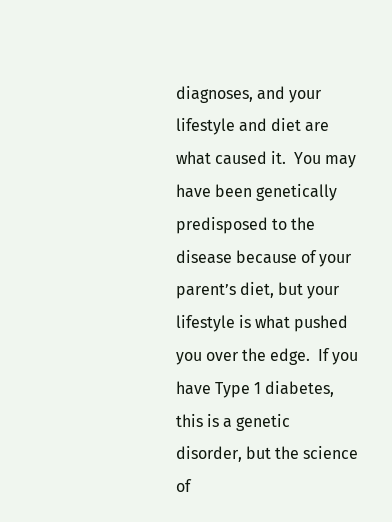diagnoses, and your lifestyle and diet are what caused it.  You may have been genetically predisposed to the disease because of your parent’s diet, but your lifestyle is what pushed you over the edge.  If you have Type 1 diabetes, this is a genetic disorder, but the science of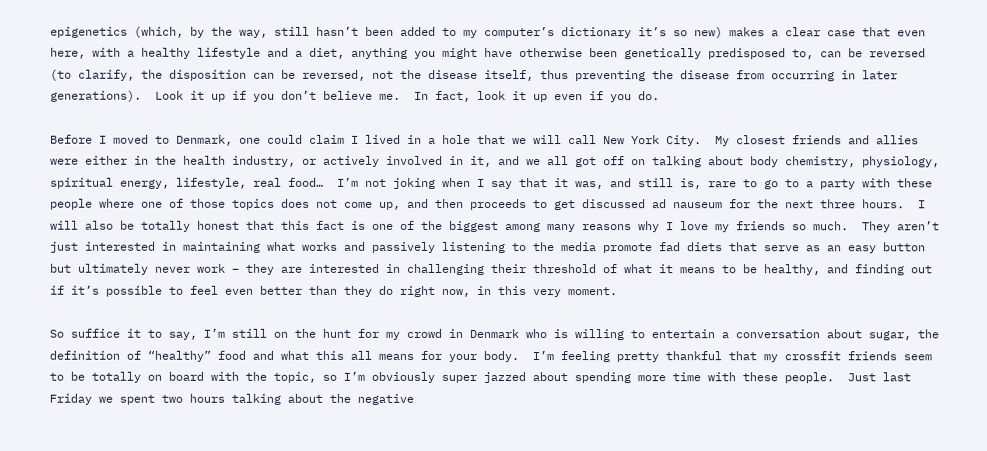epigenetics (which, by the way, still hasn’t been added to my computer’s dictionary it’s so new) makes a clear case that even here, with a healthy lifestyle and a diet, anything you might have otherwise been genetically predisposed to, can be reversed (to clarify, the disposition can be reversed, not the disease itself, thus preventing the disease from occurring in later generations).  Look it up if you don’t believe me.  In fact, look it up even if you do.

Before I moved to Denmark, one could claim I lived in a hole that we will call New York City.  My closest friends and allies were either in the health industry, or actively involved in it, and we all got off on talking about body chemistry, physiology, spiritual energy, lifestyle, real food…  I’m not joking when I say that it was, and still is, rare to go to a party with these people where one of those topics does not come up, and then proceeds to get discussed ad nauseum for the next three hours.  I will also be totally honest that this fact is one of the biggest among many reasons why I love my friends so much.  They aren’t just interested in maintaining what works and passively listening to the media promote fad diets that serve as an easy button but ultimately never work – they are interested in challenging their threshold of what it means to be healthy, and finding out if it’s possible to feel even better than they do right now, in this very moment.

So suffice it to say, I’m still on the hunt for my crowd in Denmark who is willing to entertain a conversation about sugar, the definition of “healthy” food and what this all means for your body.  I’m feeling pretty thankful that my crossfit friends seem to be totally on board with the topic, so I’m obviously super jazzed about spending more time with these people.  Just last Friday we spent two hours talking about the negative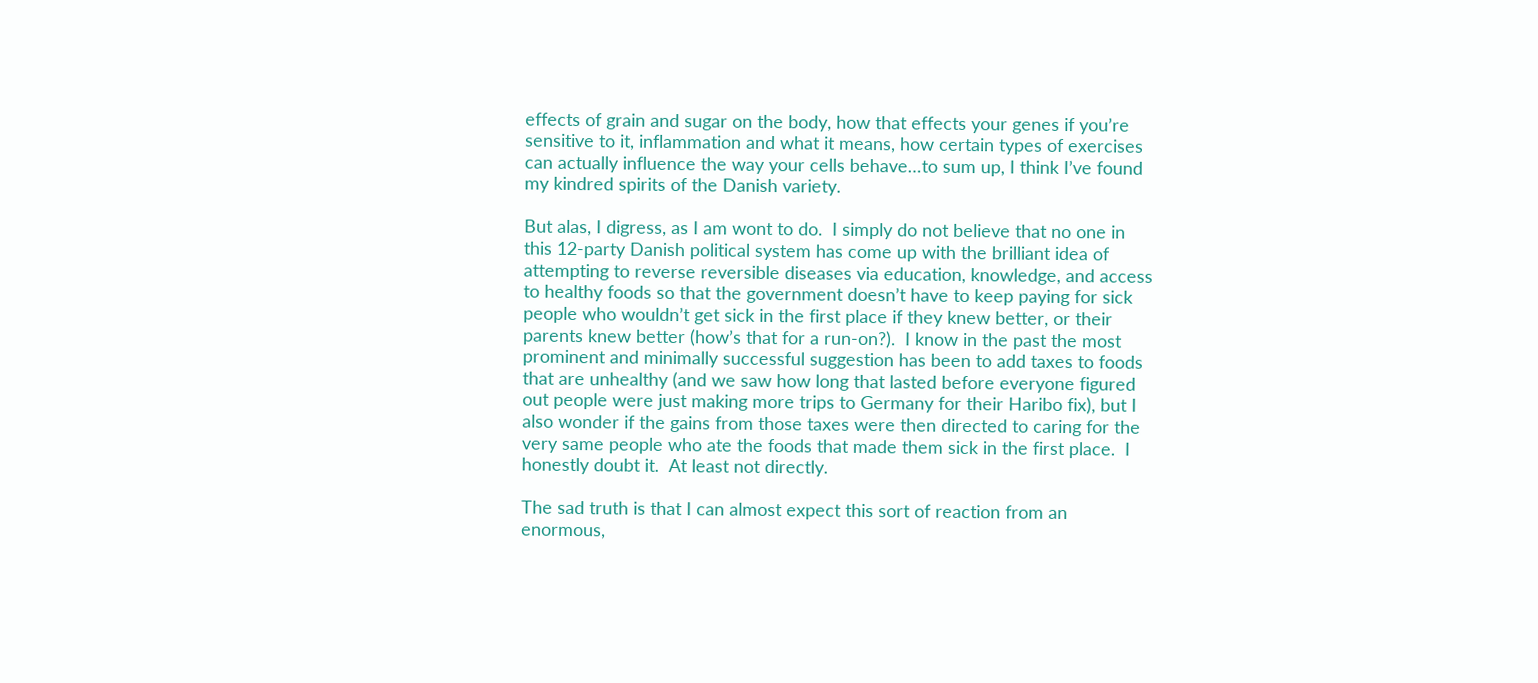effects of grain and sugar on the body, how that effects your genes if you’re sensitive to it, inflammation and what it means, how certain types of exercises can actually influence the way your cells behave…to sum up, I think I’ve found my kindred spirits of the Danish variety.

But alas, I digress, as I am wont to do.  I simply do not believe that no one in this 12-party Danish political system has come up with the brilliant idea of attempting to reverse reversible diseases via education, knowledge, and access to healthy foods so that the government doesn’t have to keep paying for sick people who wouldn’t get sick in the first place if they knew better, or their parents knew better (how’s that for a run-on?).  I know in the past the most prominent and minimally successful suggestion has been to add taxes to foods that are unhealthy (and we saw how long that lasted before everyone figured out people were just making more trips to Germany for their Haribo fix), but I also wonder if the gains from those taxes were then directed to caring for the very same people who ate the foods that made them sick in the first place.  I honestly doubt it.  At least not directly.

The sad truth is that I can almost expect this sort of reaction from an enormous,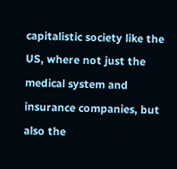capitalistic society like the US, where not just the medical system and insurance companies, but also the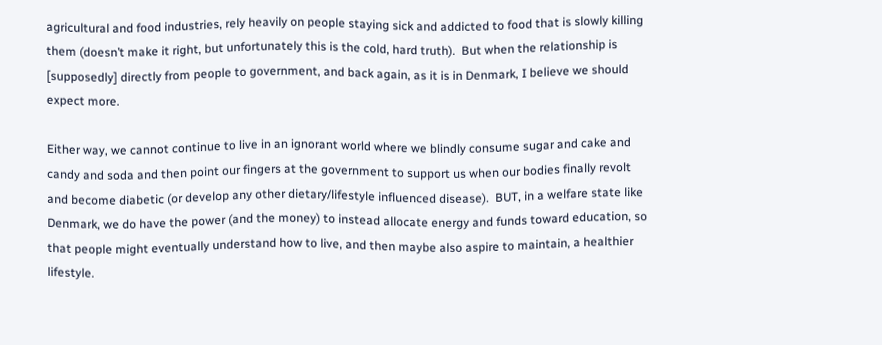agricultural and food industries, rely heavily on people staying sick and addicted to food that is slowly killing them (doesn’t make it right, but unfortunately this is the cold, hard truth).  But when the relationship is [supposedly] directly from people to government, and back again, as it is in Denmark, I believe we should expect more.

Either way, we cannot continue to live in an ignorant world where we blindly consume sugar and cake and candy and soda and then point our fingers at the government to support us when our bodies finally revolt and become diabetic (or develop any other dietary/lifestyle influenced disease).  BUT, in a welfare state like Denmark, we do have the power (and the money) to instead allocate energy and funds toward education, so that people might eventually understand how to live, and then maybe also aspire to maintain, a healthier lifestyle.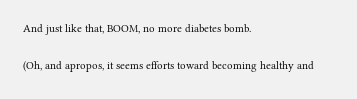And just like that, BOOM, no more diabetes bomb.

(Oh, and apropos, it seems efforts toward becoming healthy and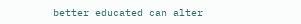better educated can alter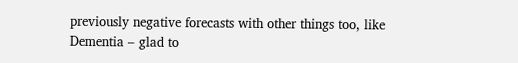previously negative forecasts with other things too, like Dementia – glad to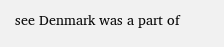see Denmark was a part of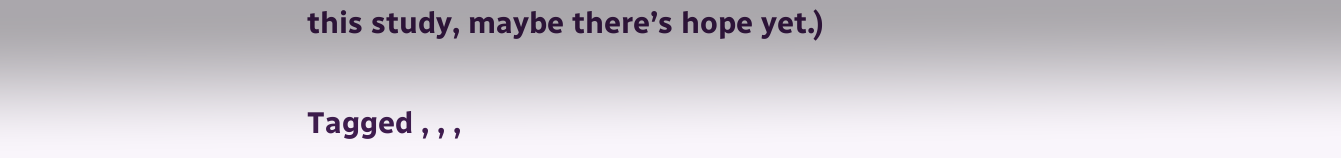this study, maybe there’s hope yet.)

Tagged , , ,